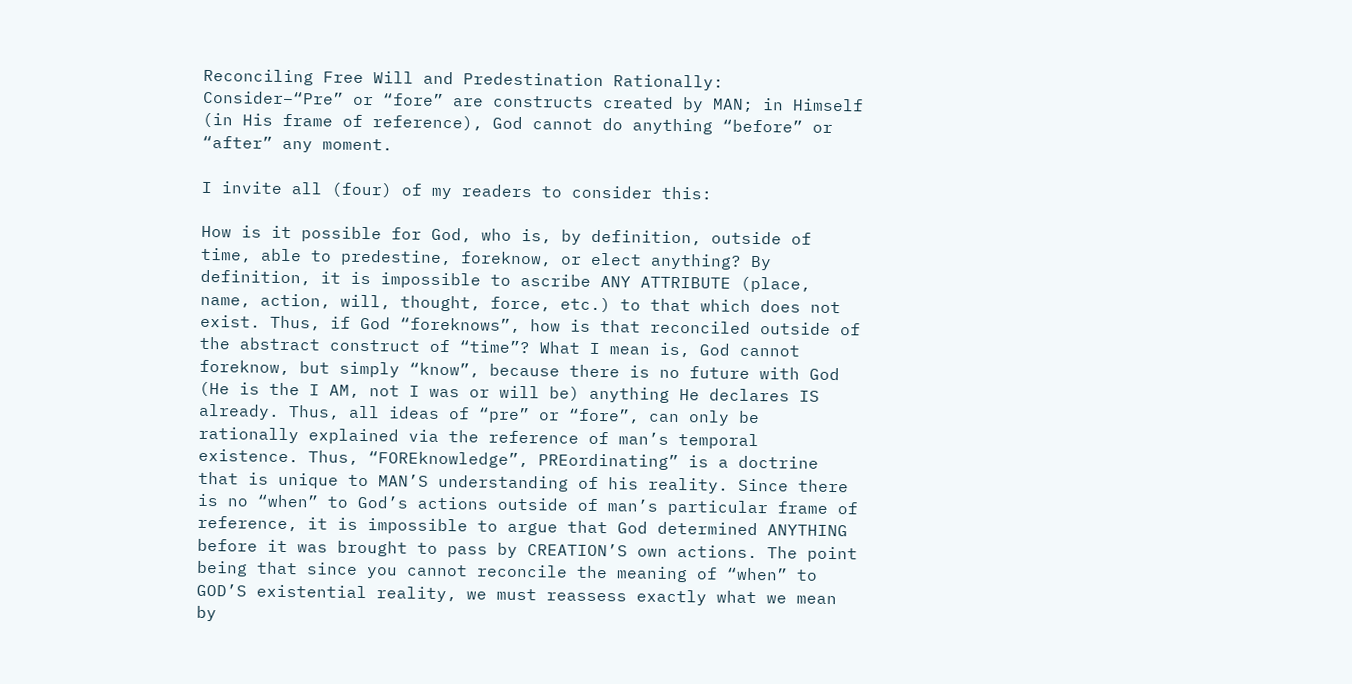Reconciling Free Will and Predestination Rationally: Consider–“Pre” or “fore” are constructs created by MAN; in Himself (in His frame of reference), God cannot do anything “before” or “after” any moment.

I invite all (four) of my readers to consider this:

How is it possible for God, who is, by definition, outside of time, able to predestine, foreknow, or elect anything? By definition, it is impossible to ascribe ANY ATTRIBUTE (place, name, action, will, thought, force, etc.) to that which does not exist. Thus, if God “foreknows”, how is that reconciled outside of the abstract construct of “time”? What I mean is, God cannot foreknow, but simply “know”, because there is no future with God (He is the I AM, not I was or will be) anything He declares IS already. Thus, all ideas of “pre” or “fore”, can only be rationally explained via the reference of man’s temporal existence. Thus, “FOREknowledge”, PREordinating” is a doctrine that is unique to MAN’S understanding of his reality. Since there is no “when” to God’s actions outside of man’s particular frame of reference, it is impossible to argue that God determined ANYTHING before it was brought to pass by CREATION’S own actions. The point being that since you cannot reconcile the meaning of “when” to GOD’S existential reality, we must reassess exactly what we mean by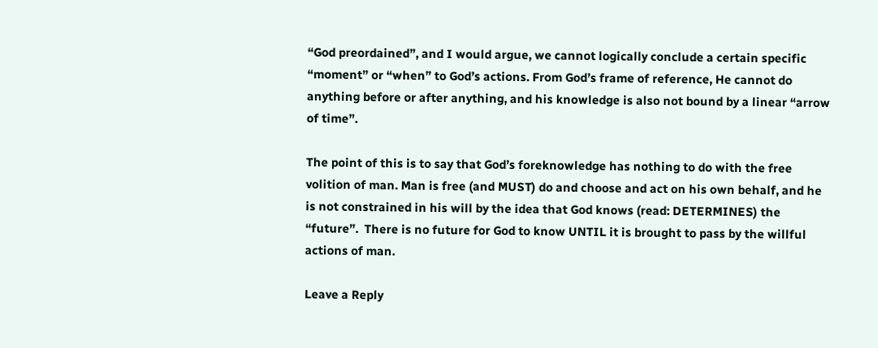“God preordained”, and I would argue, we cannot logically conclude a certain specific “moment” or “when” to God’s actions. From God’s frame of reference, He cannot do anything before or after anything, and his knowledge is also not bound by a linear “arrow of time”.

The point of this is to say that God’s foreknowledge has nothing to do with the free volition of man. Man is free (and MUST) do and choose and act on his own behalf, and he is not constrained in his will by the idea that God knows (read: DETERMINES) the “future”.  There is no future for God to know UNTIL it is brought to pass by the willful actions of man.

Leave a Reply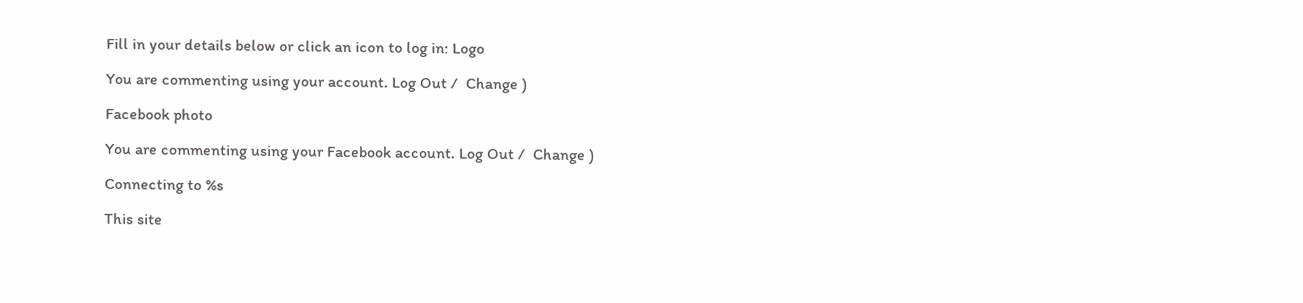Fill in your details below or click an icon to log in: Logo

You are commenting using your account. Log Out /  Change )

Facebook photo

You are commenting using your Facebook account. Log Out /  Change )

Connecting to %s

This site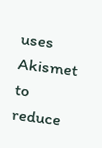uses Akismet to reduce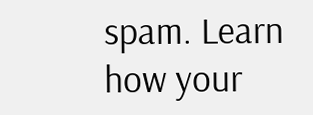spam. Learn how your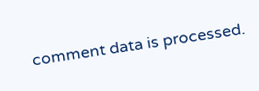comment data is processed.